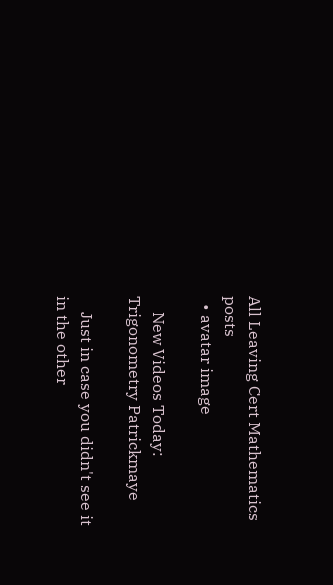All Leaving Cert Mathematics posts
  • avatar image

    New Videos Today: Trigonometry Patrickmaye

    Just in case you didn't see it in the other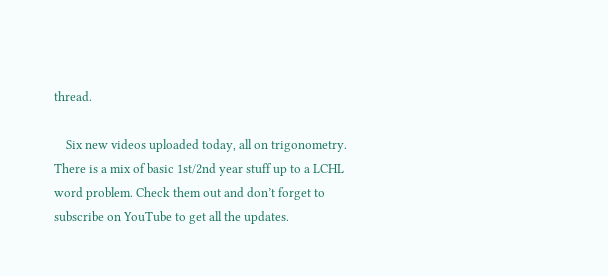thread.

    Six new videos uploaded today, all on trigonometry. There is a mix of basic 1st/2nd year stuff up to a LCHL word problem. Check them out and don’t forget to subscribe on YouTube to get all the updates.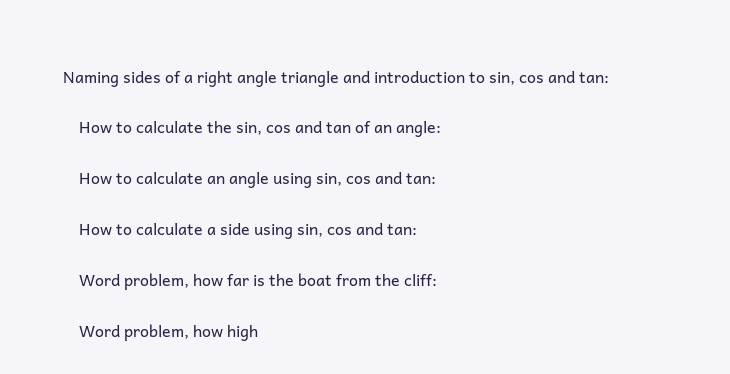Naming sides of a right angle triangle and introduction to sin, cos and tan:

    How to calculate the sin, cos and tan of an angle:

    How to calculate an angle using sin, cos and tan:

    How to calculate a side using sin, cos and tan:

    Word problem, how far is the boat from the cliff:

    Word problem, how high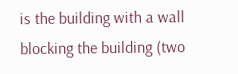is the building with a wall blocking the building (two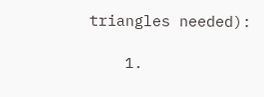triangles needed):

    1.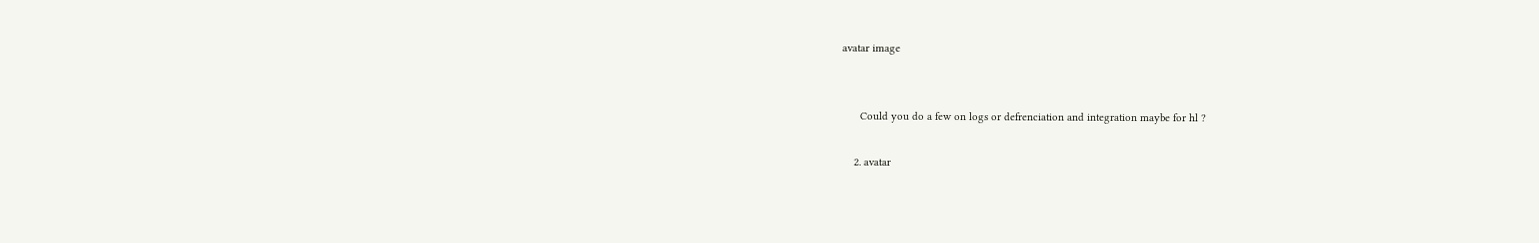avatar image


      Could you do a few on logs or defrenciation and integration maybe for hl ?

    2. avatar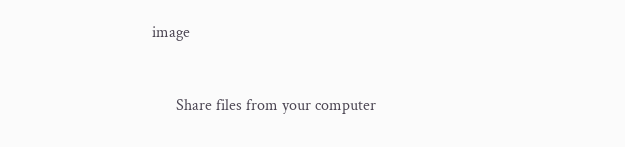image


      Share files from your computer